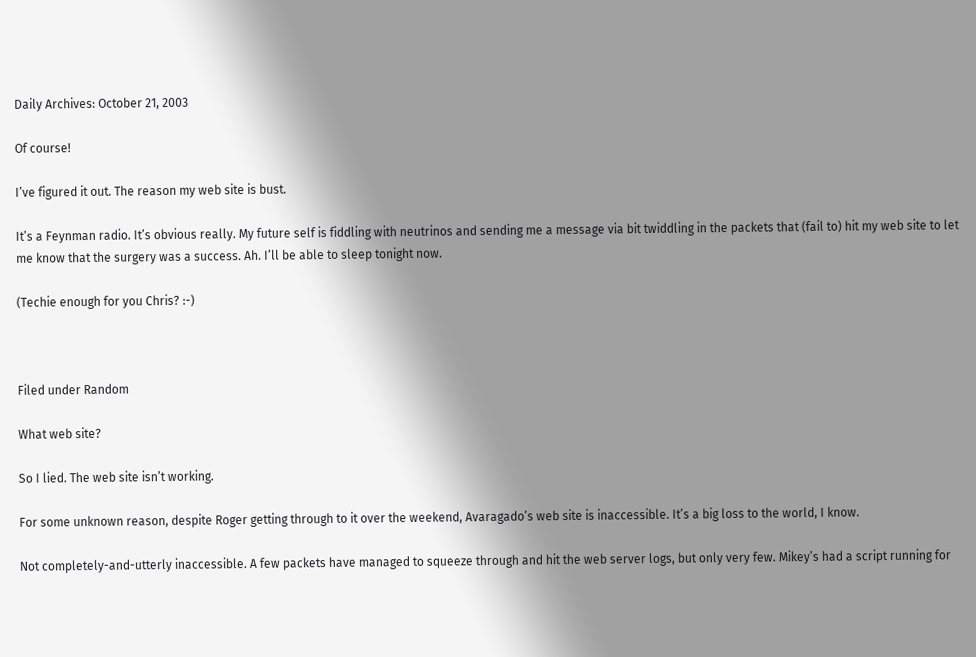Daily Archives: October 21, 2003

Of course!

I’ve figured it out. The reason my web site is bust.

It’s a Feynman radio. It’s obvious really. My future self is fiddling with neutrinos and sending me a message via bit twiddling in the packets that (fail to) hit my web site to let me know that the surgery was a success. Ah. I’ll be able to sleep tonight now.

(Techie enough for you Chris? :-)



Filed under Random

What web site?

So I lied. The web site isn’t working.

For some unknown reason, despite Roger getting through to it over the weekend, Avaragado’s web site is inaccessible. It’s a big loss to the world, I know.

Not completely-and-utterly inaccessible. A few packets have managed to squeeze through and hit the web server logs, but only very few. Mikey’s had a script running for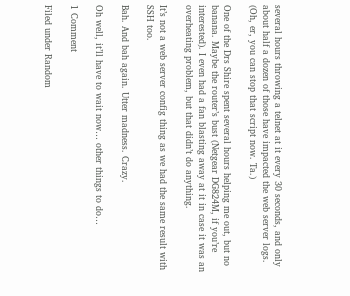several hours throwing a telnet at it every 30 seconds, and only about half a dozen of those have impacted the web server logs. (Oh, er, you can stop that script now. Ta.)

One of the Drs Shire spent several hours helping me out, but no banana. Maybe the router’s bust (Netgear DG824M, if you’re interested). I even had a fan blasting away at it in case it was an overheating problem, but that didn’t do anything.

It’s not a web server config thing as we had the same result with SSH too.

Bah. And bah again. Utter madness. Crazy.

Oh well, it’ll have to wait now… other things to do…

1 Comment

Filed under Random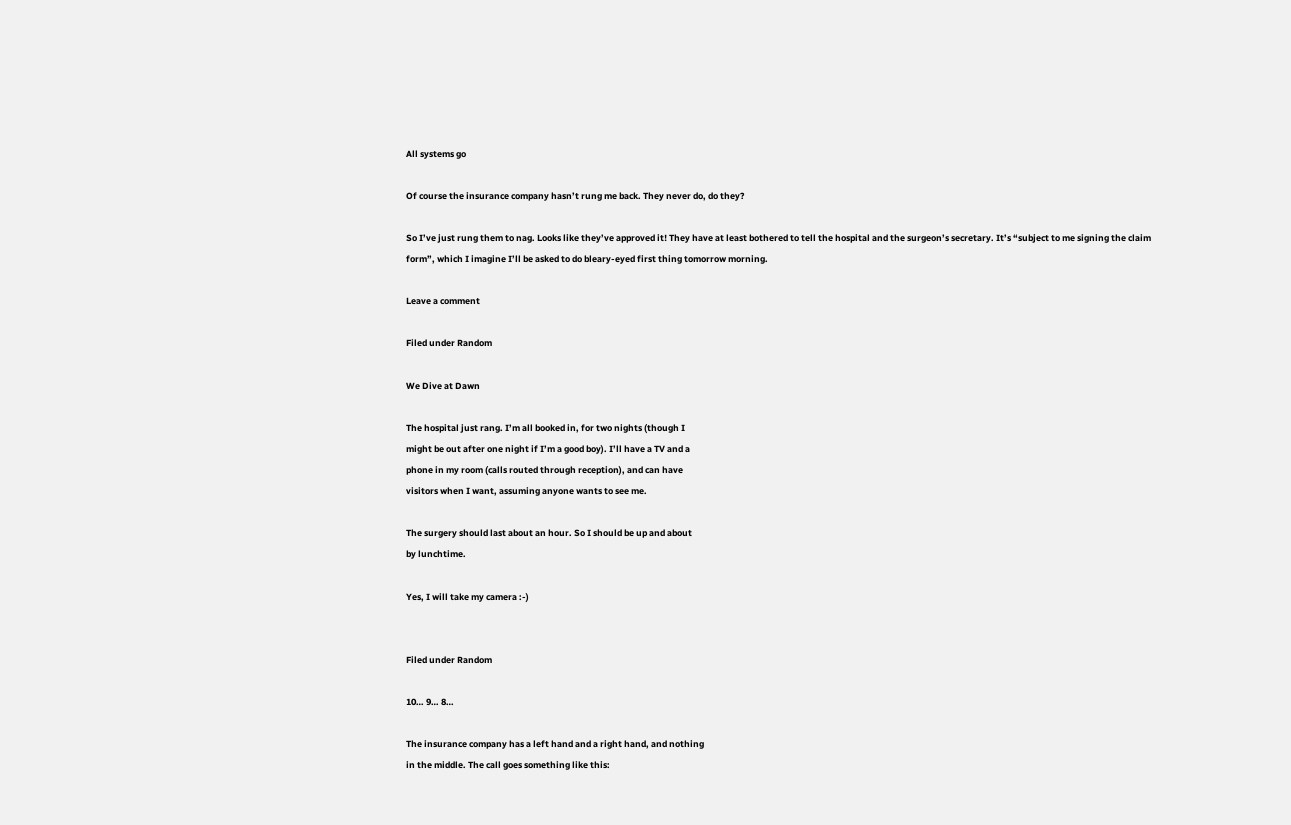All systems go

Of course the insurance company hasn’t rung me back. They never do, do they?

So I’ve just rung them to nag. Looks like they’ve approved it! They have at least bothered to tell the hospital and the surgeon’s secretary. It’s “subject to me signing the claim form”, which I imagine I’ll be asked to do bleary-eyed first thing tomorrow morning.

Leave a comment

Filed under Random

We Dive at Dawn

The hospital just rang. I’m all booked in, for two nights (though I
might be out after one night if I’m a good boy). I’ll have a TV and a
phone in my room (calls routed through reception), and can have
visitors when I want, assuming anyone wants to see me.

The surgery should last about an hour. So I should be up and about
by lunchtime.

Yes, I will take my camera :-)


Filed under Random

10… 9… 8…

The insurance company has a left hand and a right hand, and nothing
in the middle. The call goes something like this: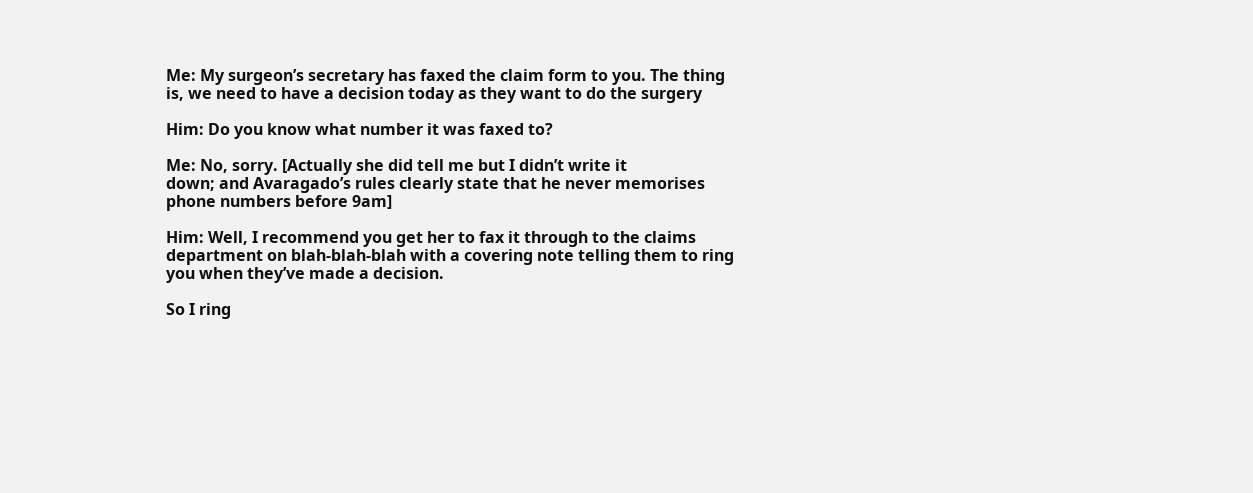Me: My surgeon’s secretary has faxed the claim form to you. The thing
is, we need to have a decision today as they want to do the surgery

Him: Do you know what number it was faxed to?

Me: No, sorry. [Actually she did tell me but I didn’t write it
down; and Avaragado’s rules clearly state that he never memorises
phone numbers before 9am]

Him: Well, I recommend you get her to fax it through to the claims
department on blah-blah-blah with a covering note telling them to ring
you when they’ve made a decision.

So I ring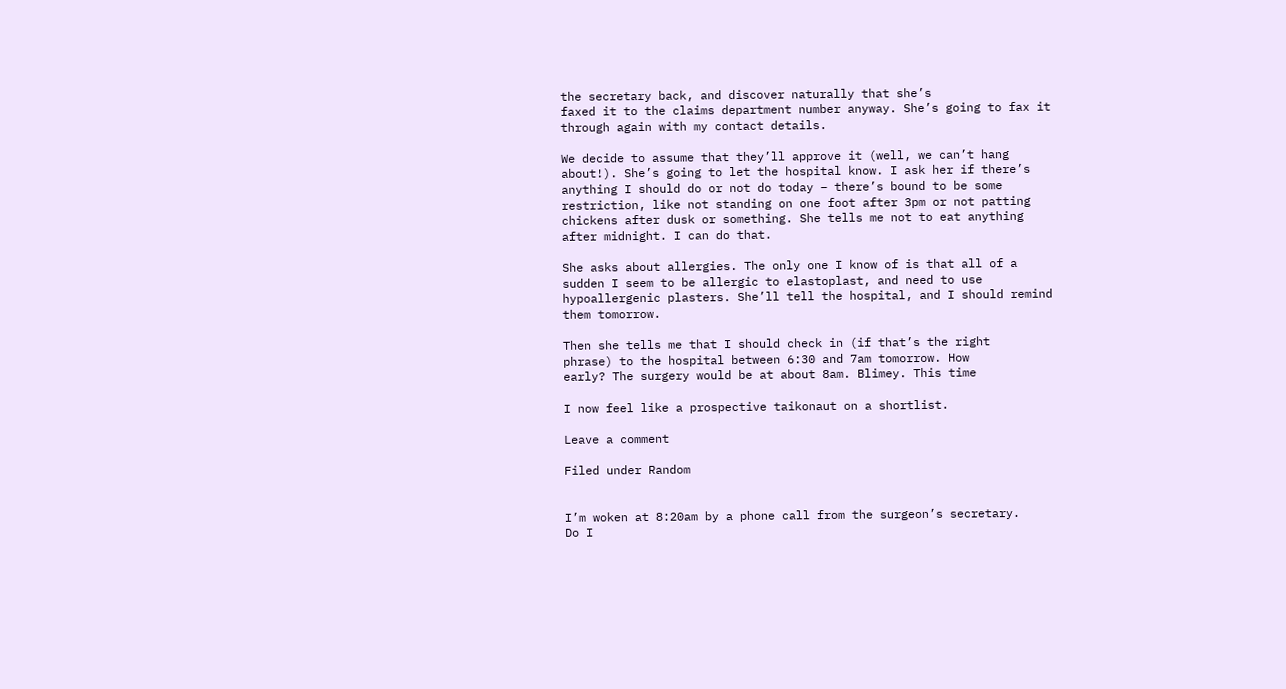the secretary back, and discover naturally that she’s
faxed it to the claims department number anyway. She’s going to fax it
through again with my contact details.

We decide to assume that they’ll approve it (well, we can’t hang
about!). She’s going to let the hospital know. I ask her if there’s
anything I should do or not do today – there’s bound to be some
restriction, like not standing on one foot after 3pm or not patting
chickens after dusk or something. She tells me not to eat anything
after midnight. I can do that.

She asks about allergies. The only one I know of is that all of a
sudden I seem to be allergic to elastoplast, and need to use
hypoallergenic plasters. She’ll tell the hospital, and I should remind
them tomorrow.

Then she tells me that I should check in (if that’s the right
phrase) to the hospital between 6:30 and 7am tomorrow. How
early? The surgery would be at about 8am. Blimey. This time

I now feel like a prospective taikonaut on a shortlist.

Leave a comment

Filed under Random


I’m woken at 8:20am by a phone call from the surgeon’s secretary.
Do I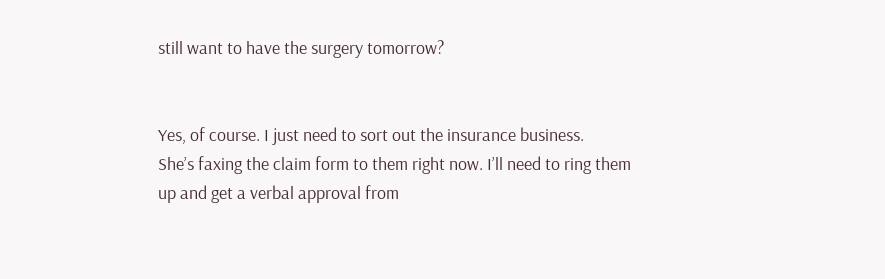still want to have the surgery tomorrow?


Yes, of course. I just need to sort out the insurance business.
She’s faxing the claim form to them right now. I’ll need to ring them
up and get a verbal approval from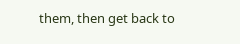them, then get back to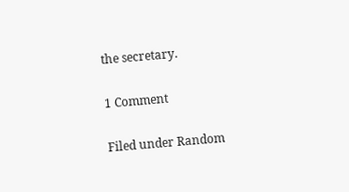the secretary.

1 Comment

Filed under Random